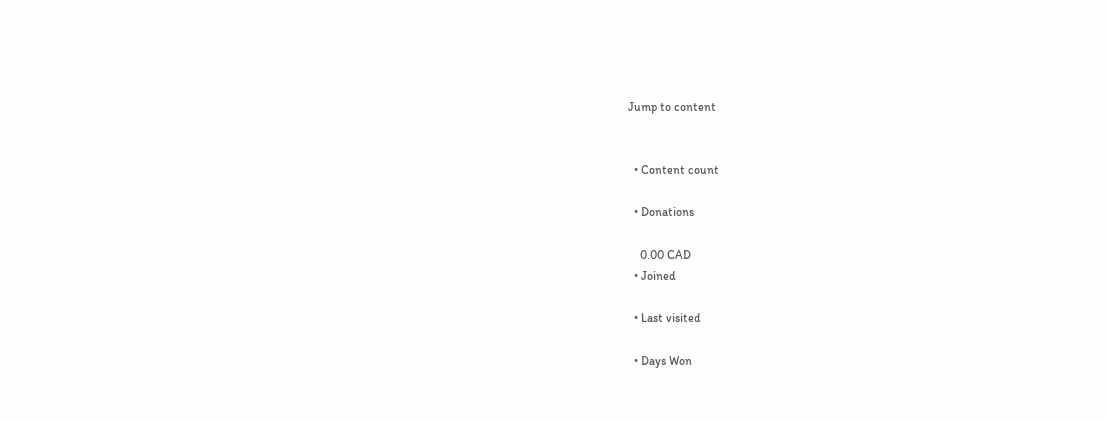Jump to content


  • Content count

  • Donations

    0.00 CAD
  • Joined

  • Last visited

  • Days Won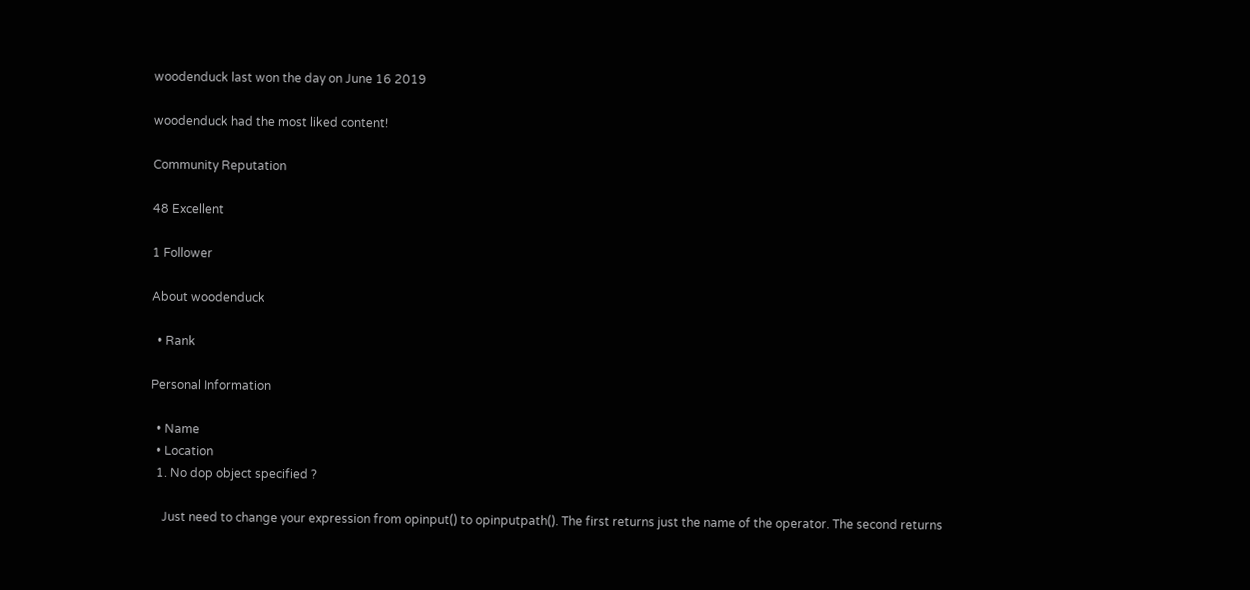woodenduck last won the day on June 16 2019

woodenduck had the most liked content!

Community Reputation

48 Excellent

1 Follower

About woodenduck

  • Rank

Personal Information

  • Name
  • Location
  1. No dop object specified ?

    Just need to change your expression from opinput() to opinputpath(). The first returns just the name of the operator. The second returns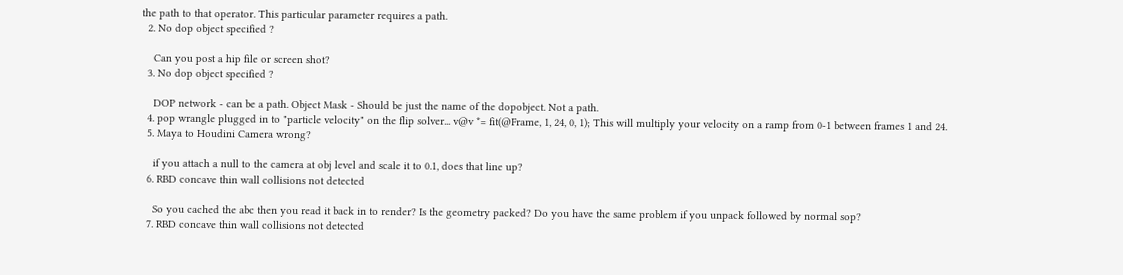the path to that operator. This particular parameter requires a path.
  2. No dop object specified ?

    Can you post a hip file or screen shot?
  3. No dop object specified ?

    DOP network - can be a path. Object Mask - Should be just the name of the dopobject. Not a path.
  4. pop wrangle plugged in to "particle velocity" on the flip solver... v@v *= fit(@Frame, 1, 24, 0, 1); This will multiply your velocity on a ramp from 0-1 between frames 1 and 24.
  5. Maya to Houdini Camera wrong?

    if you attach a null to the camera at obj level and scale it to 0.1, does that line up?
  6. RBD concave thin wall collisions not detected

    So you cached the abc then you read it back in to render? Is the geometry packed? Do you have the same problem if you unpack followed by normal sop?
  7. RBD concave thin wall collisions not detected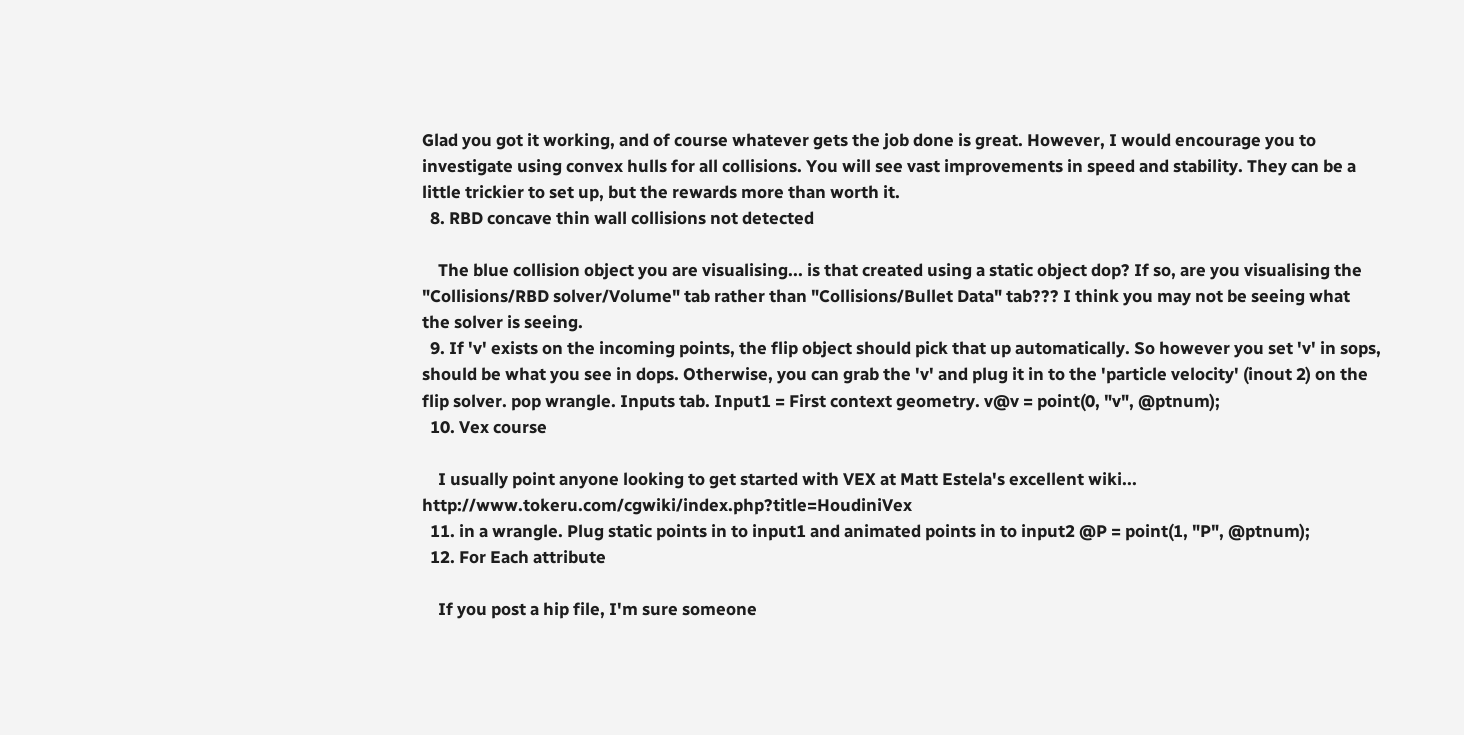Glad you got it working, and of course whatever gets the job done is great. However, I would encourage you to investigate using convex hulls for all collisions. You will see vast improvements in speed and stability. They can be a little trickier to set up, but the rewards more than worth it.
  8. RBD concave thin wall collisions not detected

    The blue collision object you are visualising... is that created using a static object dop? If so, are you visualising the "Collisions/RBD solver/Volume" tab rather than "Collisions/Bullet Data" tab??? I think you may not be seeing what the solver is seeing.
  9. If 'v' exists on the incoming points, the flip object should pick that up automatically. So however you set 'v' in sops, should be what you see in dops. Otherwise, you can grab the 'v' and plug it in to the 'particle velocity' (inout 2) on the flip solver. pop wrangle. Inputs tab. Input1 = First context geometry. v@v = point(0, "v", @ptnum);
  10. Vex course

    I usually point anyone looking to get started with VEX at Matt Estela's excellent wiki... http://www.tokeru.com/cgwiki/index.php?title=HoudiniVex
  11. in a wrangle. Plug static points in to input1 and animated points in to input2 @P = point(1, "P", @ptnum);
  12. For Each attribute

    If you post a hip file, I'm sure someone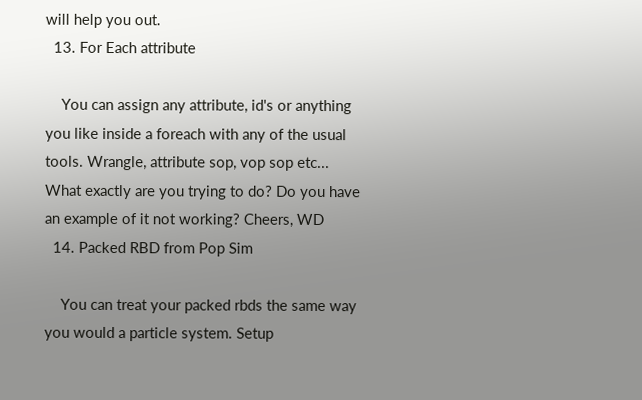will help you out.
  13. For Each attribute

    You can assign any attribute, id's or anything you like inside a foreach with any of the usual tools. Wrangle, attribute sop, vop sop etc... What exactly are you trying to do? Do you have an example of it not working? Cheers, WD
  14. Packed RBD from Pop Sim

    You can treat your packed rbds the same way you would a particle system. Setup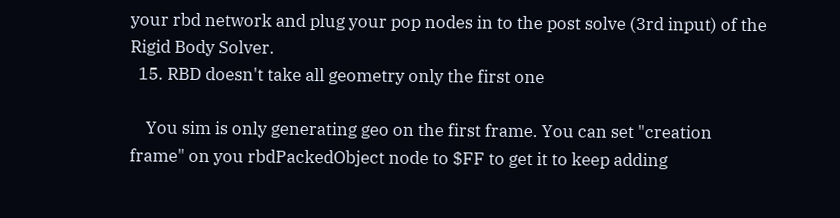your rbd network and plug your pop nodes in to the post solve (3rd input) of the Rigid Body Solver.
  15. RBD doesn't take all geometry only the first one

    You sim is only generating geo on the first frame. You can set "creation frame" on you rbdPackedObject node to $FF to get it to keep adding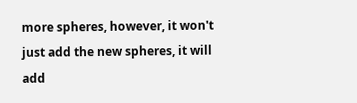more spheres, however, it won't just add the new spheres, it will add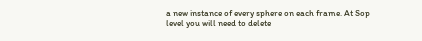a new instance of every sphere on each frame. At Sop level you will need to delete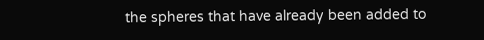the spheres that have already been added to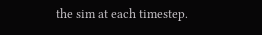the sim at each timestep.